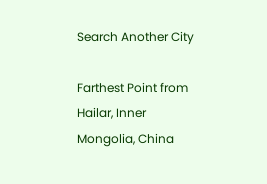Search Another City

Farthest Point from Hailar, Inner Mongolia, China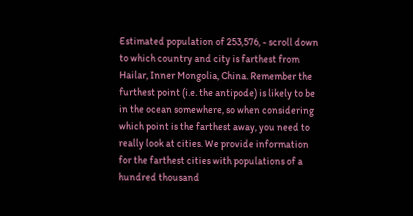Estimated population of 253,576, - scroll down to which country and city is farthest from Hailar, Inner Mongolia, China. Remember the furthest point (i.e. the antipode) is likely to be in the ocean somewhere, so when considering which point is the farthest away, you need to really look at cities. We provide information for the farthest cities with populations of a hundred thousand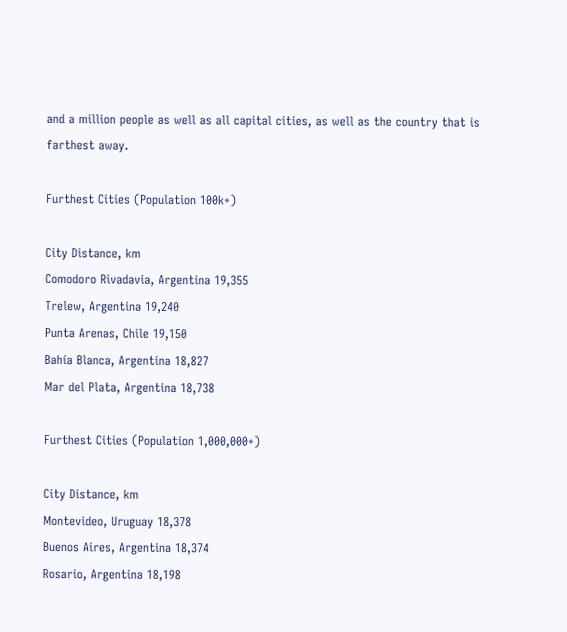and a million people as well as all capital cities, as well as the country that is farthest away.

Furthest Cities (Population 100k+)

City Distance, km
Comodoro Rivadavia, Argentina 19,355
Trelew, Argentina 19,240
Punta Arenas, Chile 19,150
Bahía Blanca, Argentina 18,827
Mar del Plata, Argentina 18,738

Furthest Cities (Population 1,000,000+)

City Distance, km
Montevideo, Uruguay 18,378
Buenos Aires, Argentina 18,374
Rosario, Argentina 18,198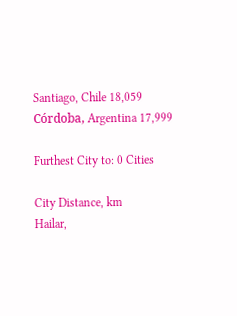Santiago, Chile 18,059
Córdoba, Argentina 17,999

Furthest City to: 0 Cities

City Distance, km
Hailar,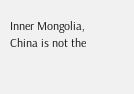Inner Mongolia, China is not the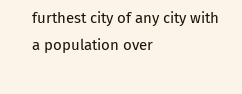furthest city of any city with a population over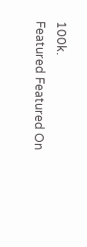100k.
Featured Featured On